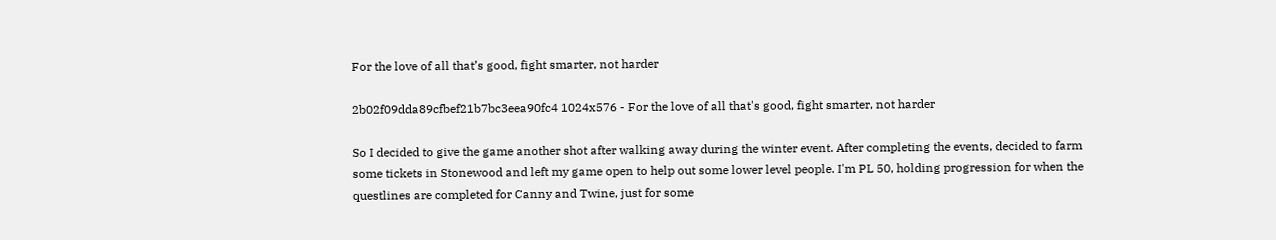For the love of all that’s good, fight smarter, not harder

2b02f09dda89cfbef21b7bc3eea90fc4 1024x576 - For the love of all that's good, fight smarter, not harder

So I decided to give the game another shot after walking away during the winter event. After completing the events, decided to farm some tickets in Stonewood and left my game open to help out some lower level people. I'm PL 50, holding progression for when the questlines are completed for Canny and Twine, just for some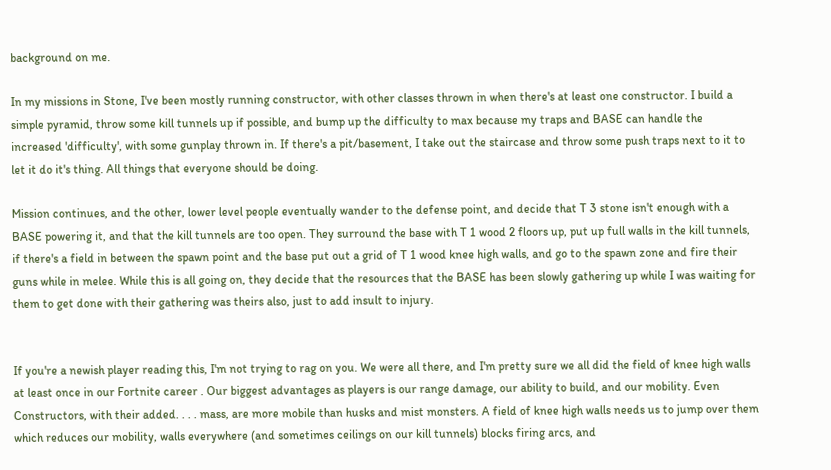background on me.

In my missions in Stone, I've been mostly running constructor, with other classes thrown in when there's at least one constructor. I build a simple pyramid, throw some kill tunnels up if possible, and bump up the difficulty to max because my traps and BASE can handle the increased 'difficulty', with some gunplay thrown in. If there's a pit/basement, I take out the staircase and throw some push traps next to it to let it do it's thing. All things that everyone should be doing.

Mission continues, and the other, lower level people eventually wander to the defense point, and decide that T 3 stone isn't enough with a BASE powering it, and that the kill tunnels are too open. They surround the base with T 1 wood 2 floors up, put up full walls in the kill tunnels, if there's a field in between the spawn point and the base put out a grid of T 1 wood knee high walls, and go to the spawn zone and fire their guns while in melee. While this is all going on, they decide that the resources that the BASE has been slowly gathering up while I was waiting for them to get done with their gathering was theirs also, just to add insult to injury.


If you're a newish player reading this, I'm not trying to rag on you. We were all there, and I'm pretty sure we all did the field of knee high walls at least once in our Fortnite career . Our biggest advantages as players is our range damage, our ability to build, and our mobility. Even Constructors, with their added. . . . mass, are more mobile than husks and mist monsters. A field of knee high walls needs us to jump over them which reduces our mobility, walls everywhere (and sometimes ceilings on our kill tunnels) blocks firing arcs, and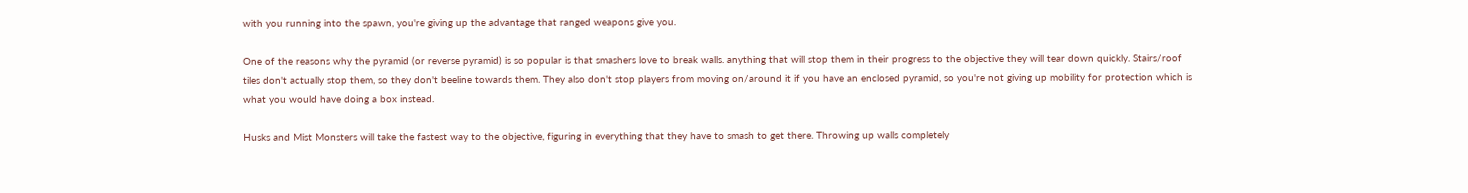with you running into the spawn, you're giving up the advantage that ranged weapons give you.

One of the reasons why the pyramid (or reverse pyramid) is so popular is that smashers love to break walls. anything that will stop them in their progress to the objective they will tear down quickly. Stairs/roof tiles don't actually stop them, so they don't beeline towards them. They also don't stop players from moving on/around it if you have an enclosed pyramid, so you're not giving up mobility for protection which is what you would have doing a box instead.

Husks and Mist Monsters will take the fastest way to the objective, figuring in everything that they have to smash to get there. Throwing up walls completely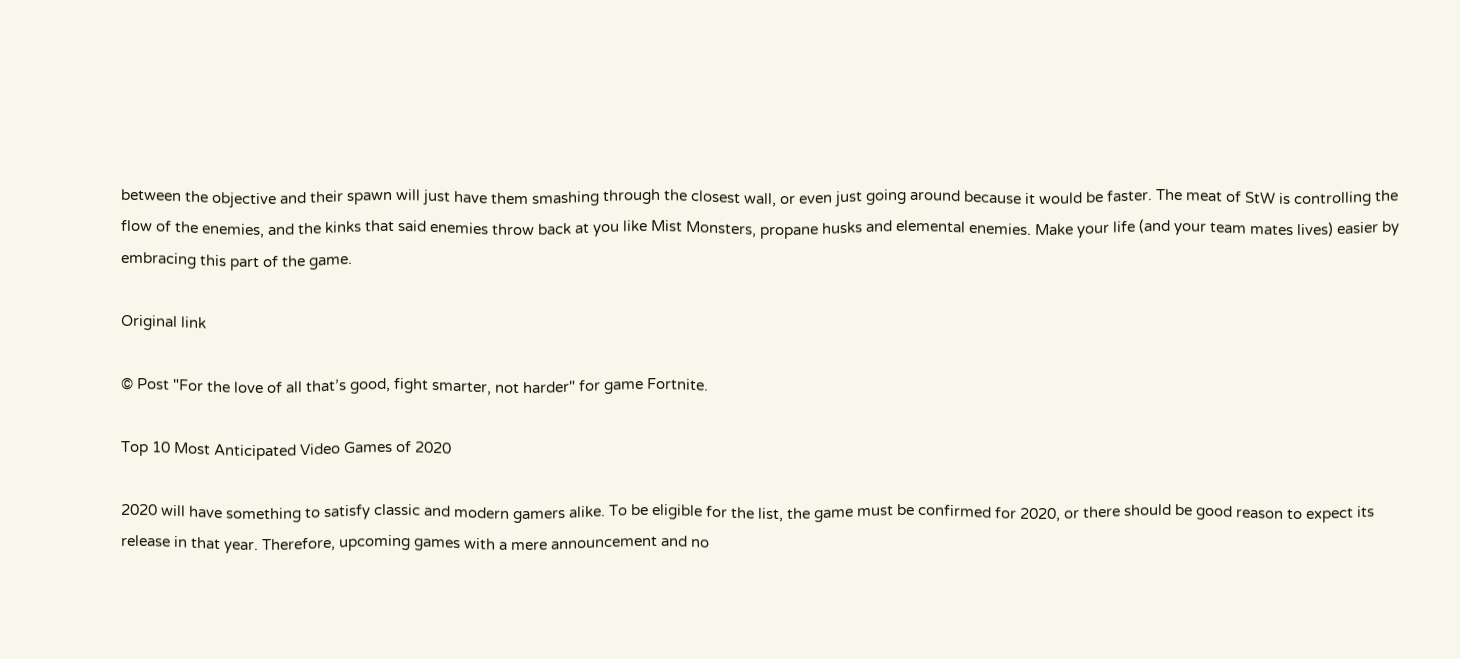between the objective and their spawn will just have them smashing through the closest wall, or even just going around because it would be faster. The meat of StW is controlling the flow of the enemies, and the kinks that said enemies throw back at you like Mist Monsters, propane husks and elemental enemies. Make your life (and your team mates lives) easier by embracing this part of the game.

Original link

© Post "For the love of all that’s good, fight smarter, not harder" for game Fortnite.

Top 10 Most Anticipated Video Games of 2020

2020 will have something to satisfy classic and modern gamers alike. To be eligible for the list, the game must be confirmed for 2020, or there should be good reason to expect its release in that year. Therefore, upcoming games with a mere announcement and no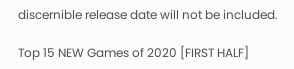discernible release date will not be included.

Top 15 NEW Games of 2020 [FIRST HALF]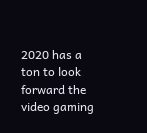2020 has a ton to look forward the video gaming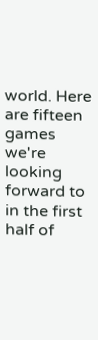world. Here are fifteen games we're looking forward to in the first half of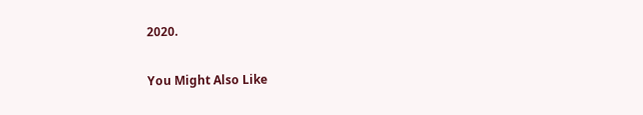2020.

You Might Also Like